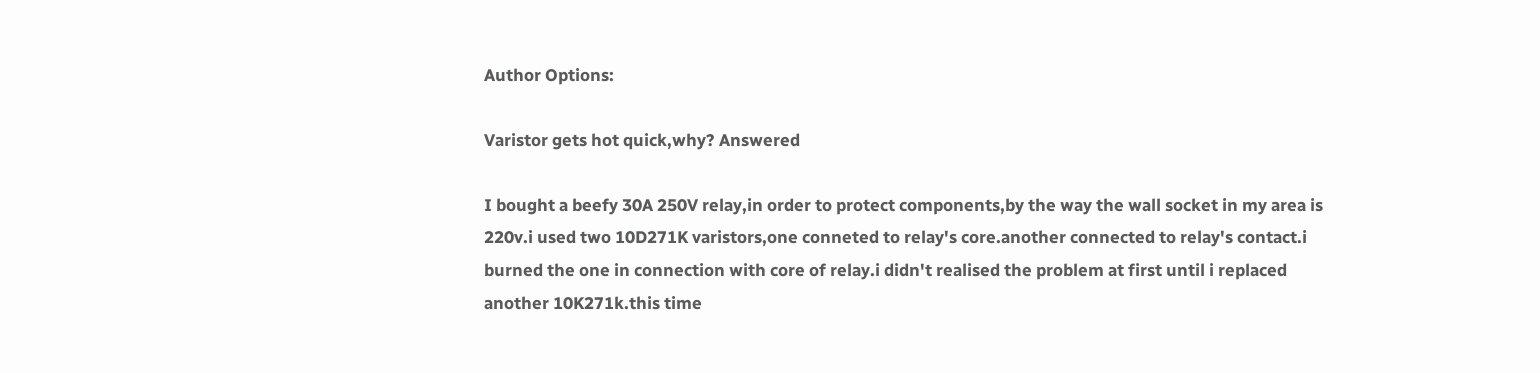Author Options:

Varistor gets hot quick,why? Answered

I bought a beefy 30A 250V relay,in order to protect components,by the way the wall socket in my area is 220v.i used two 10D271K varistors,one conneted to relay's core.another connected to relay's contact.i burned the one in connection with core of relay.i didn't realised the problem at first until i replaced another 10K271k.this time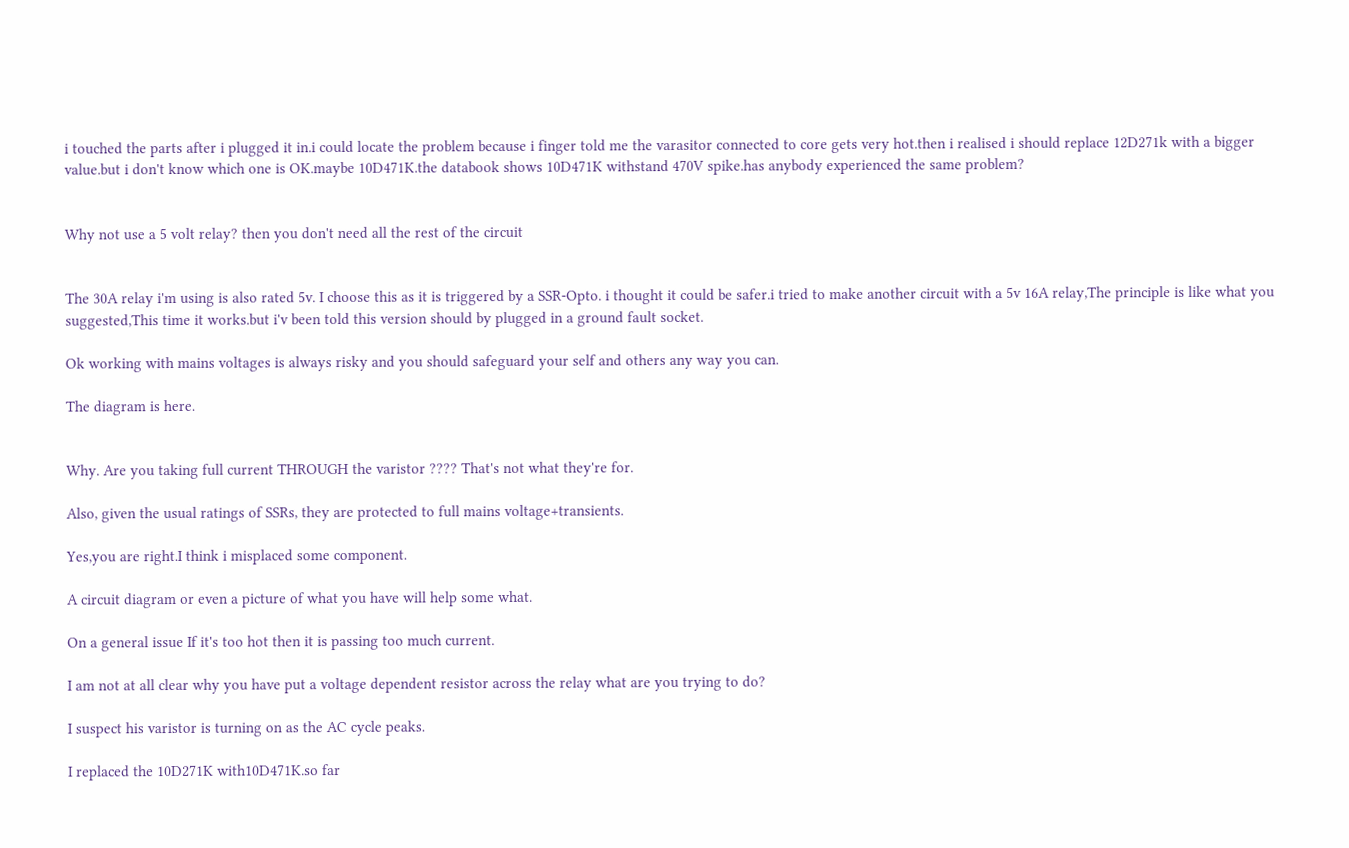i touched the parts after i plugged it in.i could locate the problem because i finger told me the varasitor connected to core gets very hot.then i realised i should replace 12D271k with a bigger value.but i don't know which one is OK.maybe 10D471K.the databook shows 10D471K withstand 470V spike.has anybody experienced the same problem?


Why not use a 5 volt relay? then you don't need all the rest of the circuit


The 30A relay i'm using is also rated 5v. I choose this as it is triggered by a SSR-Opto. i thought it could be safer.i tried to make another circuit with a 5v 16A relay,The principle is like what you suggested,This time it works.but i'v been told this version should by plugged in a ground fault socket.

Ok working with mains voltages is always risky and you should safeguard your self and others any way you can.

The diagram is here.


Why. Are you taking full current THROUGH the varistor ???? That's not what they're for.

Also, given the usual ratings of SSRs, they are protected to full mains voltage+transients.

Yes,you are right.I think i misplaced some component.

A circuit diagram or even a picture of what you have will help some what.

On a general issue If it's too hot then it is passing too much current.

I am not at all clear why you have put a voltage dependent resistor across the relay what are you trying to do?

I suspect his varistor is turning on as the AC cycle peaks.

I replaced the 10D271K with10D471K.so far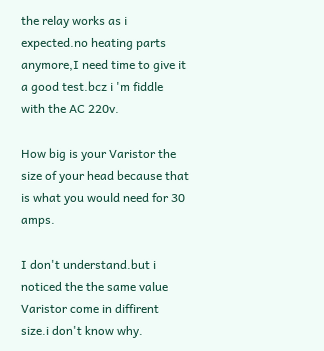the relay works as i expected.no heating parts anymore,I need time to give it a good test.bcz i 'm fiddle with the AC 220v.

How big is your Varistor the size of your head because that is what you would need for 30 amps.

I don't understand.but i noticed the the same value Varistor come in diffirent size.i don't know why.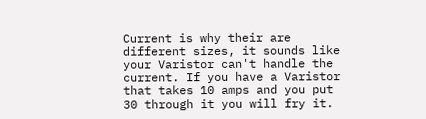Current is why their are different sizes, it sounds like your Varistor can't handle the current. If you have a Varistor that takes 10 amps and you put 30 through it you will fry it.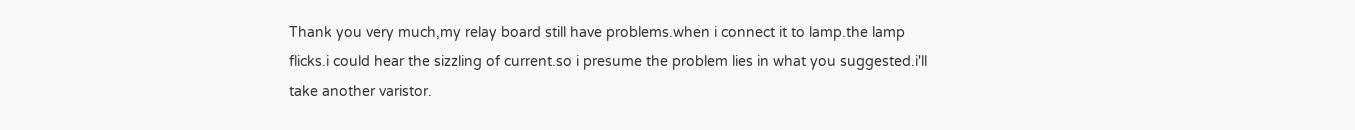Thank you very much,my relay board still have problems.when i connect it to lamp.the lamp flicks.i could hear the sizzling of current.so i presume the problem lies in what you suggested.i'll take another varistor.